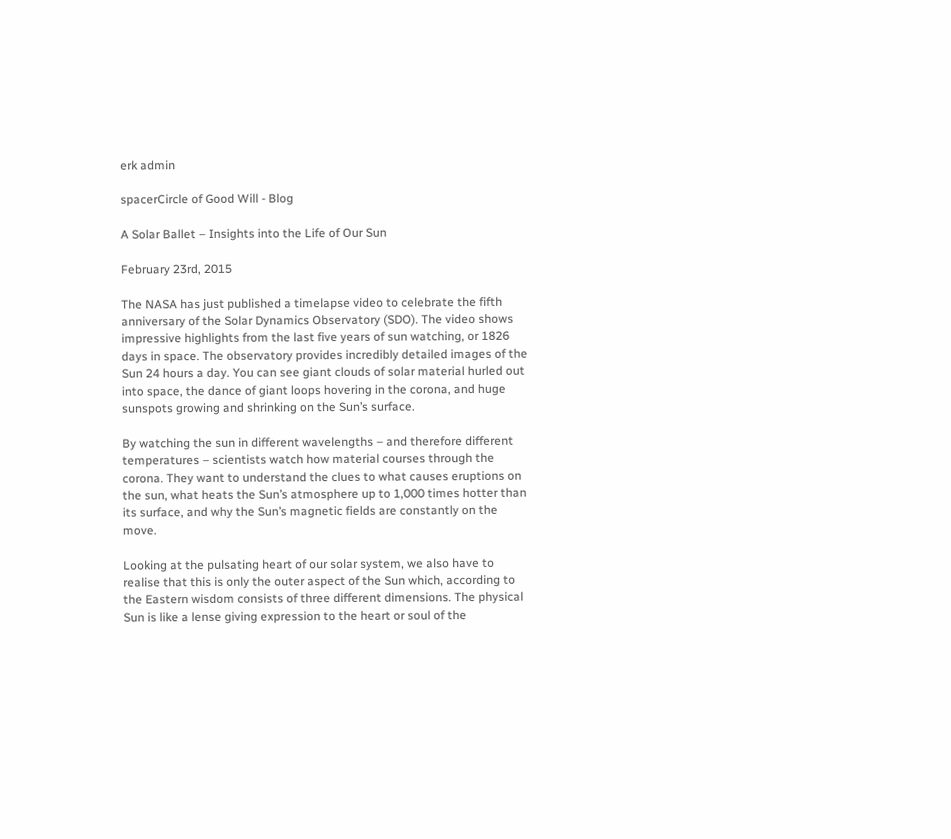erk admin

spacerCircle of Good Will - Blog

A Solar Ballet – Insights into the Life of Our Sun

February 23rd, 2015

The NASA has just published a timelapse video to celebrate the fifth anniversary of the Solar Dynamics Observatory (SDO). The video shows impressive highlights from the last five years of sun watching, or 1826 days in space. The observatory provides incredibly detailed images of the Sun 24 hours a day. You can see giant clouds of solar material hurled out into space, the dance of giant loops hovering in the corona, and huge sunspots growing and shrinking on the Sun’s surface.

By watching the sun in different wavelengths – and therefore different temperatures – scientists watch how material courses through the corona. They want to understand the clues to what causes eruptions on the sun, what heats the Sun’s atmosphere up to 1,000 times hotter than its surface, and why the Sun’s magnetic fields are constantly on the move.

Looking at the pulsating heart of our solar system, we also have to realise that this is only the outer aspect of the Sun which, according to the Eastern wisdom consists of three different dimensions. The physical Sun is like a lense giving expression to the heart or soul of the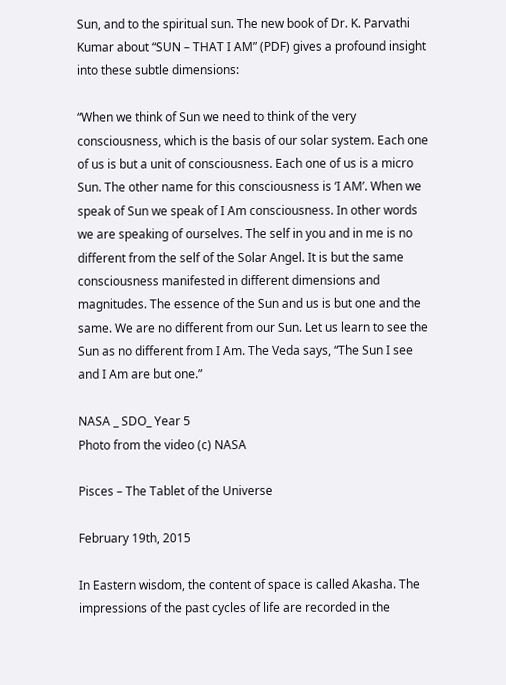Sun, and to the spiritual sun. The new book of Dr. K. Parvathi Kumar about “SUN – THAT I AM” (PDF) gives a profound insight into these subtle dimensions:

“When we think of Sun we need to think of the very consciousness, which is the basis of our solar system. Each one of us is but a unit of consciousness. Each one of us is a micro Sun. The other name for this consciousness is ‘I AM’. When we speak of Sun we speak of I Am consciousness. In other words we are speaking of ourselves. The self in you and in me is no different from the self of the Solar Angel. It is but the same consciousness manifested in different dimensions and magnitudes. The essence of the Sun and us is but one and the same. We are no different from our Sun. Let us learn to see the Sun as no different from I Am. The Veda says, “The Sun I see and I Am are but one.”

NASA _ SDO_ Year 5
Photo from the video (c) NASA

Pisces – The Tablet of the Universe

February 19th, 2015

In Eastern wisdom, the content of space is called Akasha. The impressions of the past cycles of life are recorded in the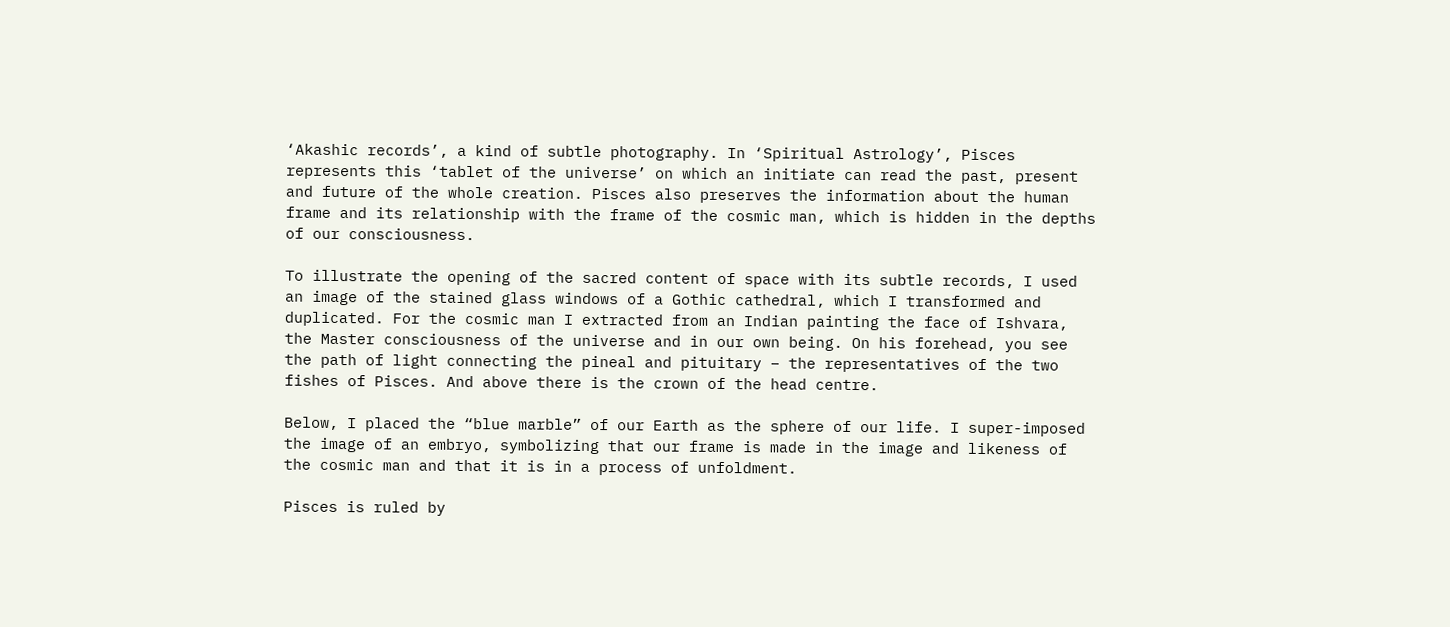‘Akashic records’, a kind of subtle photography. In ‘Spiritual Astrology’, Pisces represents this ‘tablet of the universe’ on which an initiate can read the past, present and future of the whole creation. Pisces also preserves the information about the human frame and its relationship with the frame of the cosmic man, which is hidden in the depths of our consciousness.

To illustrate the opening of the sacred content of space with its subtle records, I used an image of the stained glass windows of a Gothic cathedral, which I transformed and duplicated. For the cosmic man I extracted from an Indian painting the face of Ishvara, the Master consciousness of the universe and in our own being. On his forehead, you see the path of light connecting the pineal and pituitary – the representatives of the two fishes of Pisces. And above there is the crown of the head centre.

Below, I placed the “blue marble” of our Earth as the sphere of our life. I super-imposed the image of an embryo, symbolizing that our frame is made in the image and likeness of the cosmic man and that it is in a process of unfoldment.

Pisces is ruled by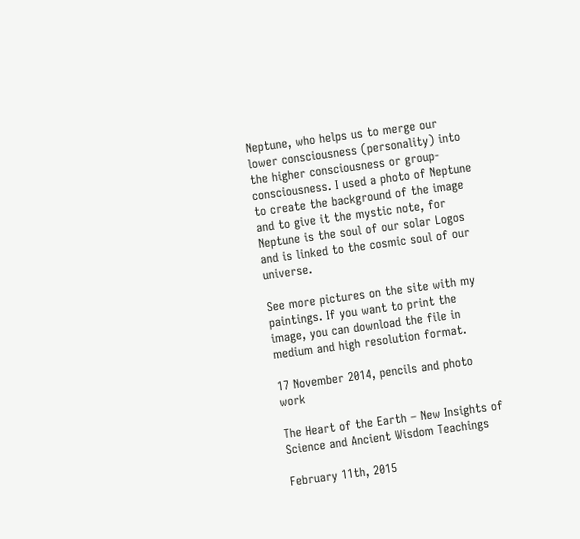Neptune, who helps us to merge our lower consciousness (personality) into the higher consciousness or group-consciousness. I used a photo of Neptune to create the background of the image and to give it the mystic note, for Neptune is the soul of our solar Logos and is linked to the cosmic soul of our universe.

See more pictures on the site with my paintings. If you want to print the image, you can download the file in medium and high resolution format.

17 November 2014, pencils and photo work

The Heart of the Earth – New Insights of Science and Ancient Wisdom Teachings

February 11th, 2015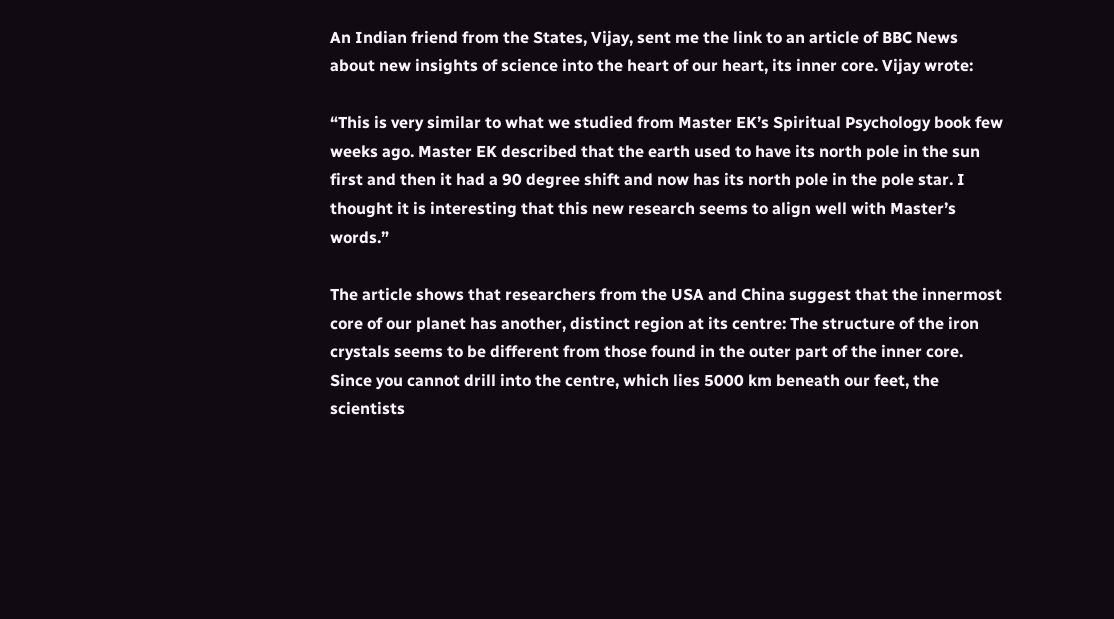An Indian friend from the States, Vijay, sent me the link to an article of BBC News about new insights of science into the heart of our heart, its inner core. Vijay wrote:

“This is very similar to what we studied from Master EK’s Spiritual Psychology book few weeks ago. Master EK described that the earth used to have its north pole in the sun first and then it had a 90 degree shift and now has its north pole in the pole star. I thought it is interesting that this new research seems to align well with Master’s words.”

The article shows that researchers from the USA and China suggest that the innermost core of our planet has another, distinct region at its centre: The structure of the iron crystals seems to be different from those found in the outer part of the inner core. Since you cannot drill into the centre, which lies 5000 km beneath our feet, the scientists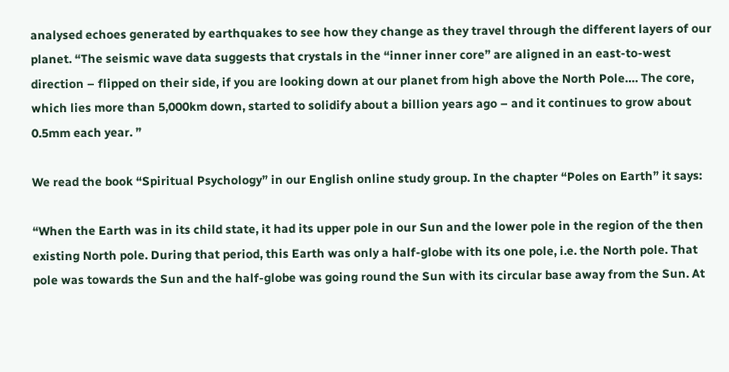analysed echoes generated by earthquakes to see how they change as they travel through the different layers of our planet. “The seismic wave data suggests that crystals in the “inner inner core” are aligned in an east-to-west direction – flipped on their side, if you are looking down at our planet from high above the North Pole…. The core, which lies more than 5,000km down, started to solidify about a billion years ago – and it continues to grow about 0.5mm each year. ”

We read the book “Spiritual Psychology” in our English online study group. In the chapter “Poles on Earth” it says:

“When the Earth was in its child state, it had its upper pole in our Sun and the lower pole in the region of the then existing North pole. During that period, this Earth was only a half-globe with its one pole, i.e. the North pole. That pole was towards the Sun and the half-globe was going round the Sun with its circular base away from the Sun. At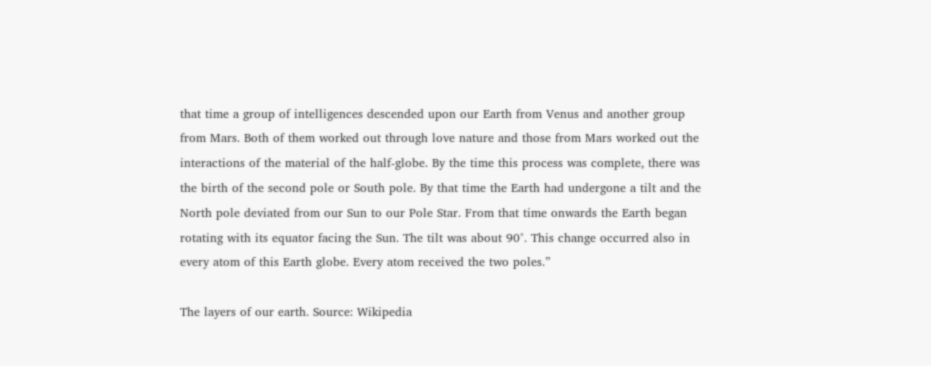that time a group of intelligences descended upon our Earth from Venus and another group from Mars. Both of them worked out through love nature and those from Mars worked out the interactions of the material of the half-globe. By the time this process was complete, there was the birth of the second pole or South pole. By that time the Earth had undergone a tilt and the North pole deviated from our Sun to our Pole Star. From that time onwards the Earth began rotating with its equator facing the Sun. The tilt was about 90°. This change occurred also in every atom of this Earth globe. Every atom received the two poles.”

The layers of our earth. Source: Wikipedia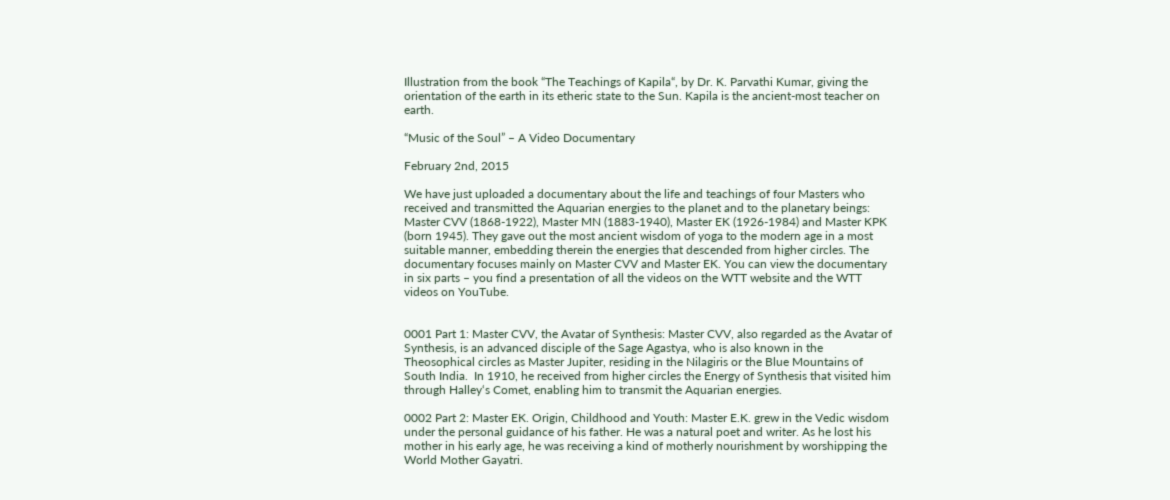Illustration from the book “The Teachings of Kapila“, by Dr. K. Parvathi Kumar, giving the orientation of the earth in its etheric state to the Sun. Kapila is the ancient-most teacher on earth.

“Music of the Soul” – A Video Documentary

February 2nd, 2015

We have just uploaded a documentary about the life and teachings of four Masters who received and transmitted the Aquarian energies to the planet and to the planetary beings: Master CVV (1868-1922), Master MN (1883-1940), Master EK (1926-1984) and Master KPK (born 1945). They gave out the most ancient wisdom of yoga to the modern age in a most suitable manner, embedding therein the energies that descended from higher circles. The documentary focuses mainly on Master CVV and Master EK. You can view the documentary in six parts – you find a presentation of all the videos on the WTT website and the WTT videos on YouTube.


0001 Part 1: Master CVV, the Avatar of Synthesis: Master CVV, also regarded as the Avatar of Synthesis, is an advanced disciple of the Sage Agastya, who is also known in the Theosophical circles as Master Jupiter, residing in the Nilagiris or the Blue Mountains of South India.  In 1910, he received from higher circles the Energy of Synthesis that visited him through Halley‘s Comet, enabling him to transmit the Aquarian energies.

0002 Part 2: Master EK. Origin, Childhood and Youth: Master E.K. grew in the Vedic wisdom under the personal guidance of his father. He was a natural poet and writer. As he lost his mother in his early age, he was receiving a kind of motherly nourishment by worshipping the World Mother Gayatri.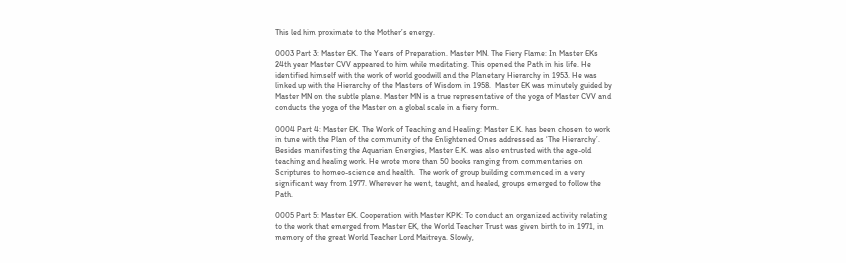This led him proximate to the Mother’s energy.

0003 Part 3: Master EK. The Years of Preparation. Master MN. The Fiery Flame: In Master EKs 24th year Master CVV appeared to him while meditating. This opened the Path in his life. He identified himself with the work of world goodwill and the Planetary Hierarchy in 1953. He was linked up with the Hierarchy of the Masters of Wisdom in 1958.  Master EK was minutely guided by Master MN on the subtle plane. Master MN is a true representative of the yoga of Master CVV and conducts the yoga of the Master on a global scale in a fiery form.

0004 Part 4: Master EK. The Work of Teaching and Healing: Master E.K. has been chosen to work in tune with the Plan of the community of the Enlightened Ones addressed as ‘The Hierarchy’. Besides manifesting the Aquarian Energies, Master E.K. was also entrusted with the age-old teaching and healing work. He wrote more than 50 books ranging from commentaries on Scriptures to homeo-science and health.  The work of group building commenced in a very significant way from 1977. Wherever he went, taught, and healed, groups emerged to follow the Path.

0005 Part 5: Master EK. Cooperation with Master KPK: To conduct an organized activity relating to the work that emerged from Master EK, the World Teacher Trust was given birth to in 1971, in memory of the great World Teacher Lord Maitreya. Slowly,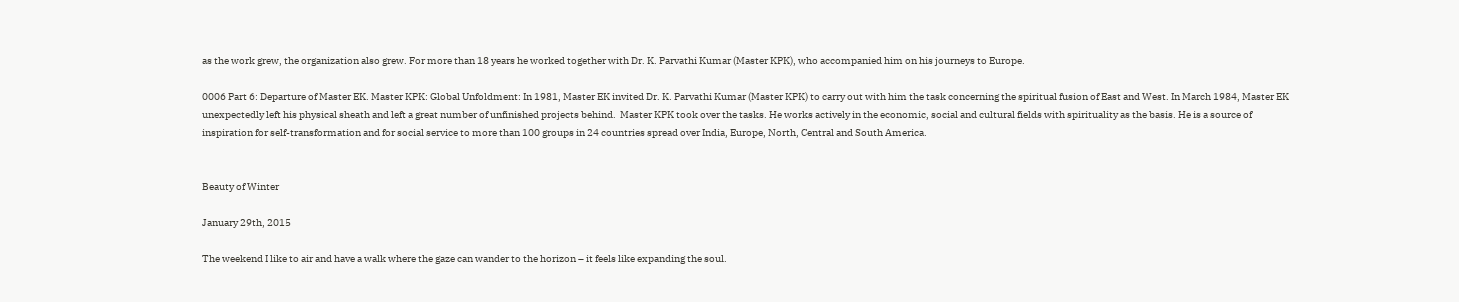as the work grew, the organization also grew. For more than 18 years he worked together with Dr. K. Parvathi Kumar (Master KPK), who accompanied him on his journeys to Europe.

0006 Part 6: Departure of Master EK. Master KPK: Global Unfoldment: In 1981, Master EK invited Dr. K. Parvathi Kumar (Master KPK) to carry out with him the task concerning the spiritual fusion of East and West. In March 1984, Master EK unexpectedly left his physical sheath and left a great number of unfinished projects behind.  Master KPK took over the tasks. He works actively in the economic, social and cultural fields with spirituality as the basis. He is a source of inspiration for self-transformation and for social service to more than 100 groups in 24 countries spread over India, Europe, North, Central and South America.


Beauty of Winter

January 29th, 2015

The weekend I like to air and have a walk where the gaze can wander to the horizon – it feels like expanding the soul.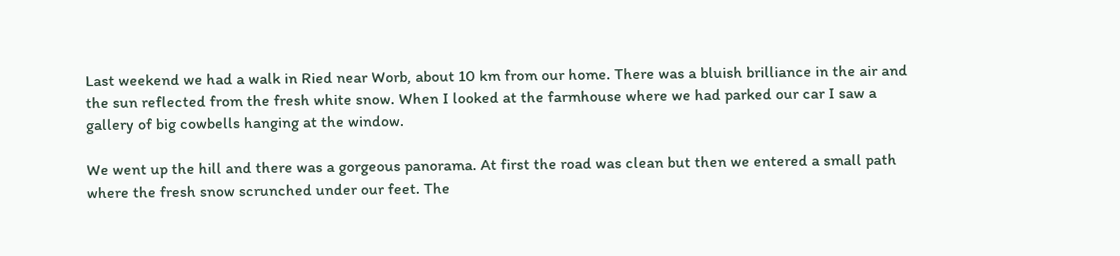Last weekend we had a walk in Ried near Worb, about 10 km from our home. There was a bluish brilliance in the air and the sun reflected from the fresh white snow. When I looked at the farmhouse where we had parked our car I saw a gallery of big cowbells hanging at the window.

We went up the hill and there was a gorgeous panorama. At first the road was clean but then we entered a small path where the fresh snow scrunched under our feet. The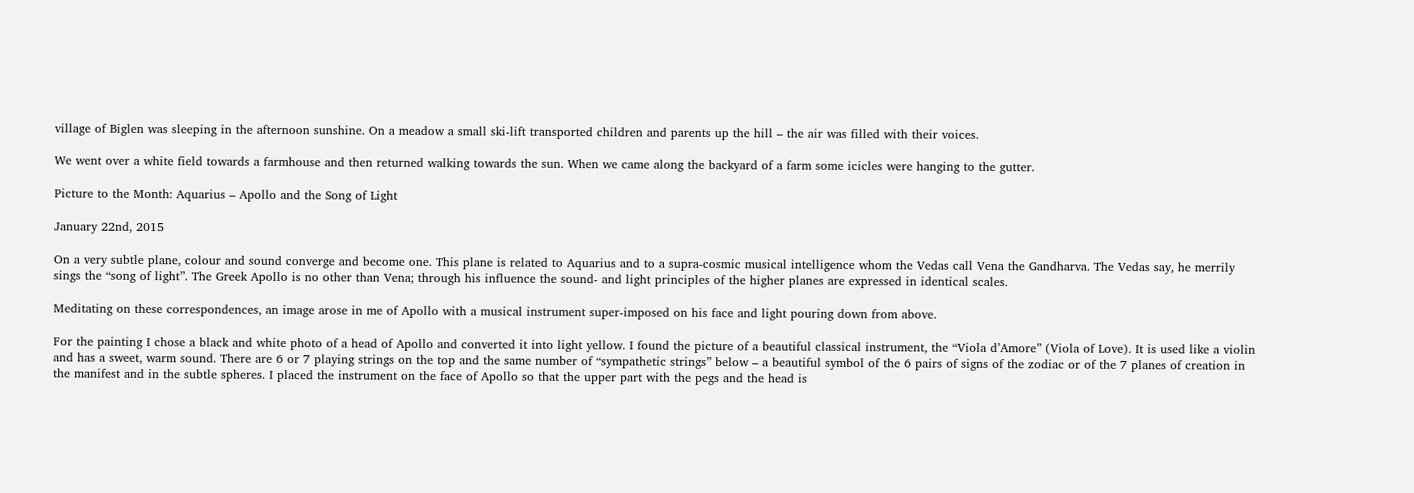village of Biglen was sleeping in the afternoon sunshine. On a meadow a small ski-lift transported children and parents up the hill – the air was filled with their voices.

We went over a white field towards a farmhouse and then returned walking towards the sun. When we came along the backyard of a farm some icicles were hanging to the gutter.

Picture to the Month: Aquarius – Apollo and the Song of Light

January 22nd, 2015

On a very subtle plane, colour and sound converge and become one. This plane is related to Aquarius and to a supra-cosmic musical intelligence whom the Vedas call Vena the Gandharva. The Vedas say, he merrily sings the “song of light”. The Greek Apollo is no other than Vena; through his influence the sound- and light principles of the higher planes are expressed in identical scales.

Meditating on these correspondences, an image arose in me of Apollo with a musical instrument super-imposed on his face and light pouring down from above.

For the painting I chose a black and white photo of a head of Apollo and converted it into light yellow. I found the picture of a beautiful classical instrument, the “Viola d’Amore” (Viola of Love). It is used like a violin and has a sweet, warm sound. There are 6 or 7 playing strings on the top and the same number of “sympathetic strings” below – a beautiful symbol of the 6 pairs of signs of the zodiac or of the 7 planes of creation in the manifest and in the subtle spheres. I placed the instrument on the face of Apollo so that the upper part with the pegs and the head is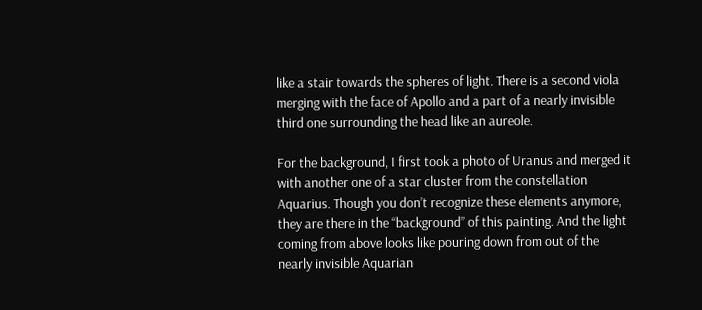like a stair towards the spheres of light. There is a second viola merging with the face of Apollo and a part of a nearly invisible third one surrounding the head like an aureole.

For the background, I first took a photo of Uranus and merged it with another one of a star cluster from the constellation Aquarius. Though you don’t recognize these elements anymore, they are there in the “background” of this painting. And the light coming from above looks like pouring down from out of the nearly invisible Aquarian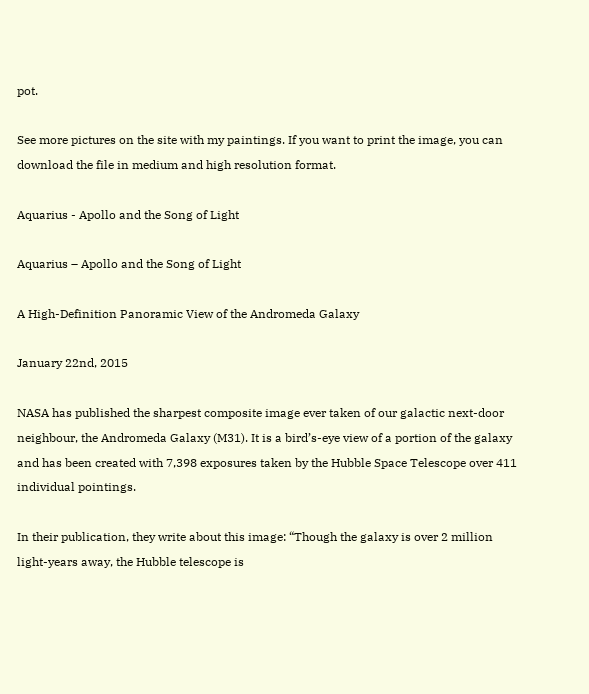pot.

See more pictures on the site with my paintings. If you want to print the image, you can download the file in medium and high resolution format.

Aquarius - Apollo and the Song of Light

Aquarius – Apollo and the Song of Light

A High-Definition Panoramic View of the Andromeda Galaxy

January 22nd, 2015

NASA has published the sharpest composite image ever taken of our galactic next-door neighbour, the Andromeda Galaxy (M31). It is a bird’s-eye view of a portion of the galaxy and has been created with 7,398 exposures taken by the Hubble Space Telescope over 411 individual pointings.

In their publication, they write about this image: “Though the galaxy is over 2 million light-years away, the Hubble telescope is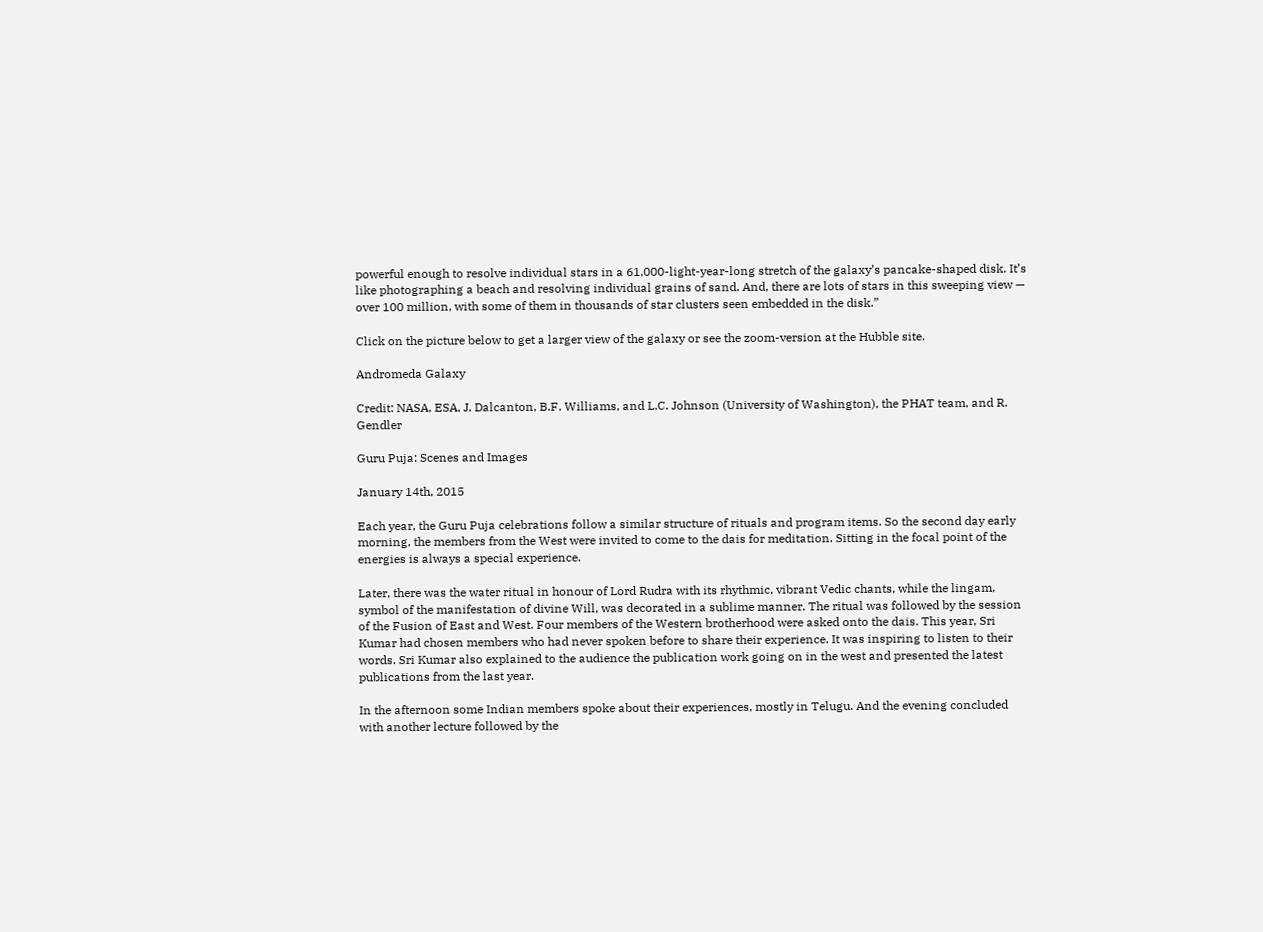powerful enough to resolve individual stars in a 61,000-light-year-long stretch of the galaxy’s pancake-shaped disk. It’s like photographing a beach and resolving individual grains of sand. And, there are lots of stars in this sweeping view — over 100 million, with some of them in thousands of star clusters seen embedded in the disk.”

Click on the picture below to get a larger view of the galaxy or see the zoom-version at the Hubble site.

Andromeda Galaxy

Credit: NASA, ESA, J. Dalcanton, B.F. Williams, and L.C. Johnson (University of Washington), the PHAT team, and R. Gendler

Guru Puja: Scenes and Images

January 14th, 2015

Each year, the Guru Puja celebrations follow a similar structure of rituals and program items. So the second day early morning, the members from the West were invited to come to the dais for meditation. Sitting in the focal point of the energies is always a special experience.

Later, there was the water ritual in honour of Lord Rudra with its rhythmic, vibrant Vedic chants, while the lingam, symbol of the manifestation of divine Will, was decorated in a sublime manner. The ritual was followed by the session of the Fusion of East and West. Four members of the Western brotherhood were asked onto the dais. This year, Sri Kumar had chosen members who had never spoken before to share their experience. It was inspiring to listen to their words. Sri Kumar also explained to the audience the publication work going on in the west and presented the latest publications from the last year.

In the afternoon some Indian members spoke about their experiences, mostly in Telugu. And the evening concluded with another lecture followed by the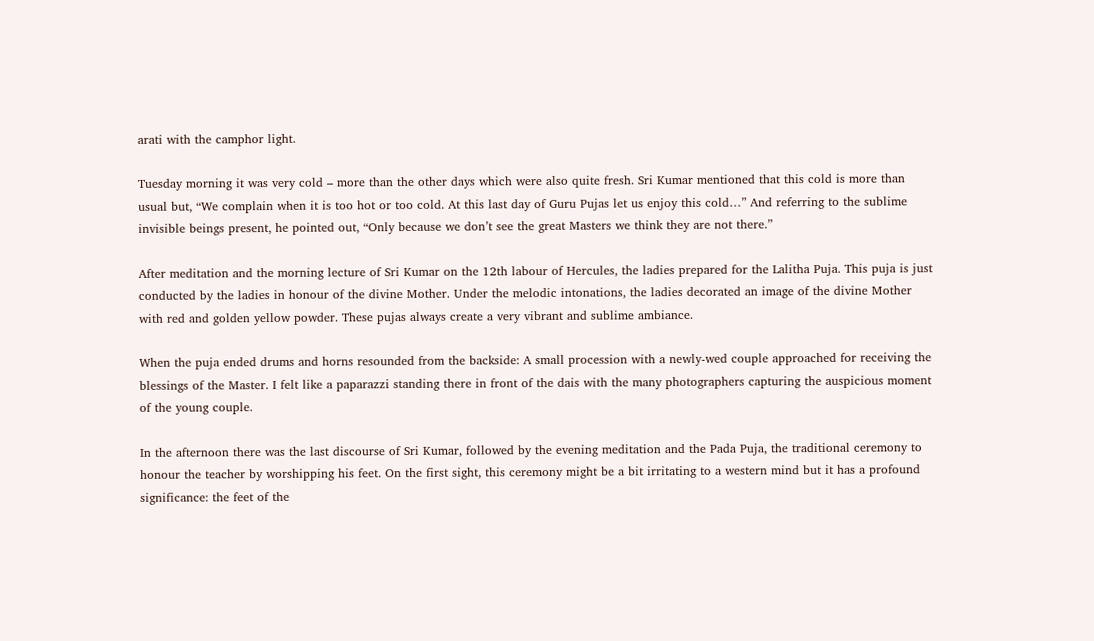arati with the camphor light.

Tuesday morning it was very cold – more than the other days which were also quite fresh. Sri Kumar mentioned that this cold is more than usual but, “We complain when it is too hot or too cold. At this last day of Guru Pujas let us enjoy this cold…” And referring to the sublime invisible beings present, he pointed out, “Only because we don’t see the great Masters we think they are not there.”

After meditation and the morning lecture of Sri Kumar on the 12th labour of Hercules, the ladies prepared for the Lalitha Puja. This puja is just conducted by the ladies in honour of the divine Mother. Under the melodic intonations, the ladies decorated an image of the divine Mother with red and golden yellow powder. These pujas always create a very vibrant and sublime ambiance.

When the puja ended drums and horns resounded from the backside: A small procession with a newly-wed couple approached for receiving the blessings of the Master. I felt like a paparazzi standing there in front of the dais with the many photographers capturing the auspicious moment of the young couple.

In the afternoon there was the last discourse of Sri Kumar, followed by the evening meditation and the Pada Puja, the traditional ceremony to honour the teacher by worshipping his feet. On the first sight, this ceremony might be a bit irritating to a western mind but it has a profound significance: the feet of the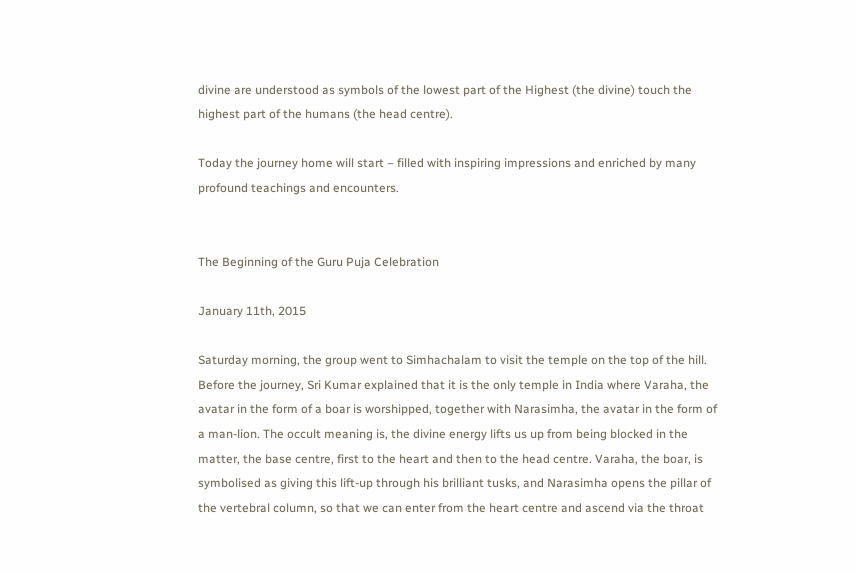divine are understood as symbols of the lowest part of the Highest (the divine) touch the highest part of the humans (the head centre).

Today the journey home will start – filled with inspiring impressions and enriched by many profound teachings and encounters.


The Beginning of the Guru Puja Celebration

January 11th, 2015

Saturday morning, the group went to Simhachalam to visit the temple on the top of the hill. Before the journey, Sri Kumar explained that it is the only temple in India where Varaha, the avatar in the form of a boar is worshipped, together with Narasimha, the avatar in the form of a man-lion. The occult meaning is, the divine energy lifts us up from being blocked in the matter, the base centre, first to the heart and then to the head centre. Varaha, the boar, is symbolised as giving this lift-up through his brilliant tusks, and Narasimha opens the pillar of the vertebral column, so that we can enter from the heart centre and ascend via the throat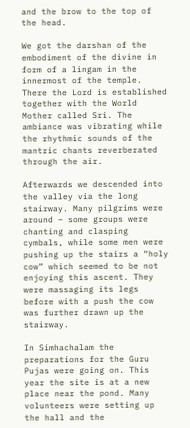and the brow to the top of the head.

We got the darshan of the embodiment of the divine in form of a lingam in the innermost of the temple. There the Lord is established together with the World Mother called Sri. The ambiance was vibrating while the rhythmic sounds of the mantric chants reverberated through the air.

Afterwards we descended into the valley via the long stairway. Many pilgrims were around – some groups were chanting and clasping cymbals, while some men were pushing up the stairs a “holy cow” which seemed to be not enjoying this ascent. They were massaging its legs before with a push the cow was further drawn up the stairway.

In Simhachalam the preparations for the Guru Pujas were going on. This year the site is at a new place near the pond. Many volunteers were setting up the hall and the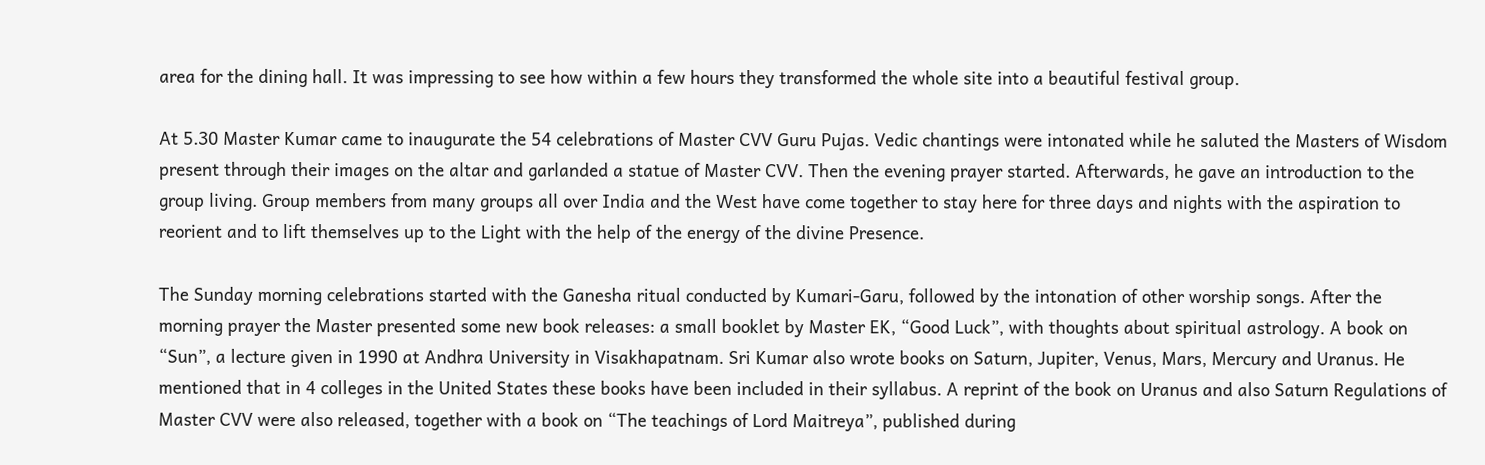area for the dining hall. It was impressing to see how within a few hours they transformed the whole site into a beautiful festival group.

At 5.30 Master Kumar came to inaugurate the 54 celebrations of Master CVV Guru Pujas. Vedic chantings were intonated while he saluted the Masters of Wisdom present through their images on the altar and garlanded a statue of Master CVV. Then the evening prayer started. Afterwards, he gave an introduction to the group living. Group members from many groups all over India and the West have come together to stay here for three days and nights with the aspiration to reorient and to lift themselves up to the Light with the help of the energy of the divine Presence.

The Sunday morning celebrations started with the Ganesha ritual conducted by Kumari-Garu, followed by the intonation of other worship songs. After the morning prayer the Master presented some new book releases: a small booklet by Master EK, “Good Luck”, with thoughts about spiritual astrology. A book on “Sun”, a lecture given in 1990 at Andhra University in Visakhapatnam. Sri Kumar also wrote books on Saturn, Jupiter, Venus, Mars, Mercury and Uranus. He mentioned that in 4 colleges in the United States these books have been included in their syllabus. A reprint of the book on Uranus and also Saturn Regulations of Master CVV were also released, together with a book on “The teachings of Lord Maitreya”, published during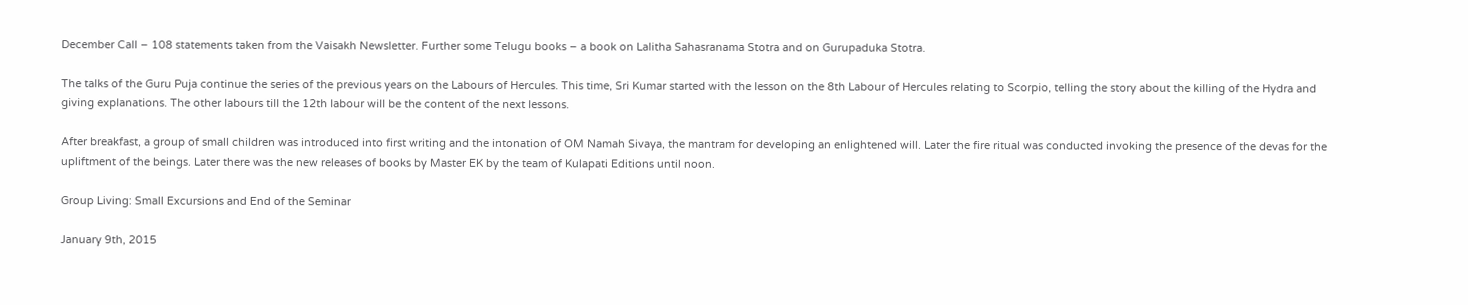December Call – 108 statements taken from the Vaisakh Newsletter. Further some Telugu books – a book on Lalitha Sahasranama Stotra and on Gurupaduka Stotra.

The talks of the Guru Puja continue the series of the previous years on the Labours of Hercules. This time, Sri Kumar started with the lesson on the 8th Labour of Hercules relating to Scorpio, telling the story about the killing of the Hydra and giving explanations. The other labours till the 12th labour will be the content of the next lessons.

After breakfast, a group of small children was introduced into first writing and the intonation of OM Namah Sivaya, the mantram for developing an enlightened will. Later the fire ritual was conducted invoking the presence of the devas for the upliftment of the beings. Later there was the new releases of books by Master EK by the team of Kulapati Editions until noon.

Group Living: Small Excursions and End of the Seminar

January 9th, 2015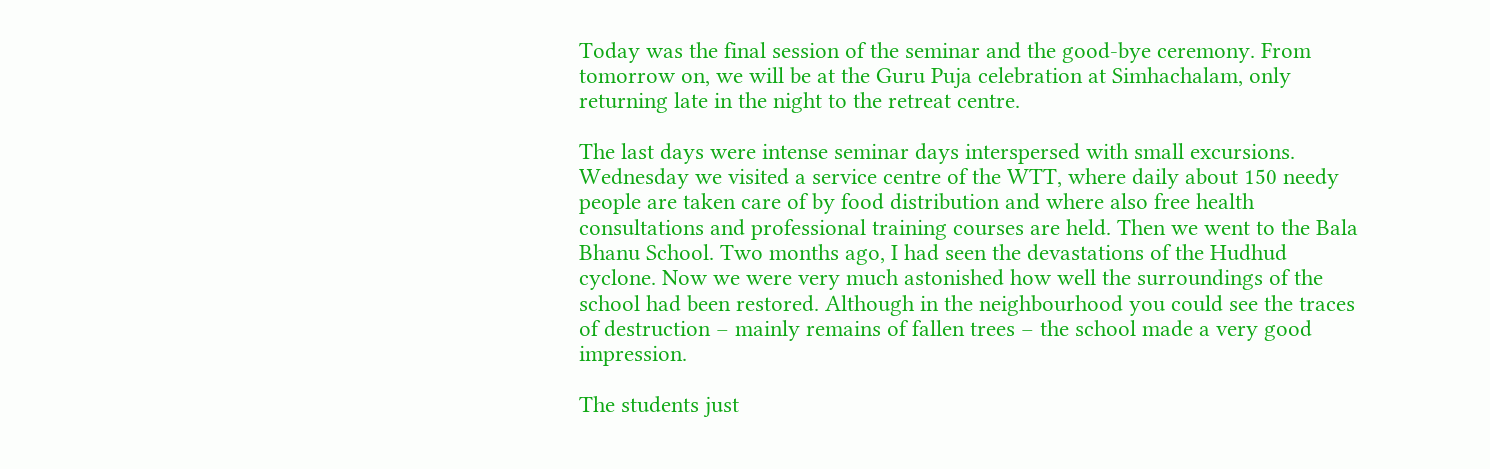Today was the final session of the seminar and the good-bye ceremony. From tomorrow on, we will be at the Guru Puja celebration at Simhachalam, only returning late in the night to the retreat centre.

The last days were intense seminar days interspersed with small excursions. Wednesday we visited a service centre of the WTT, where daily about 150 needy people are taken care of by food distribution and where also free health consultations and professional training courses are held. Then we went to the Bala Bhanu School. Two months ago, I had seen the devastations of the Hudhud cyclone. Now we were very much astonished how well the surroundings of the school had been restored. Although in the neighbourhood you could see the traces of destruction – mainly remains of fallen trees – the school made a very good impression.

The students just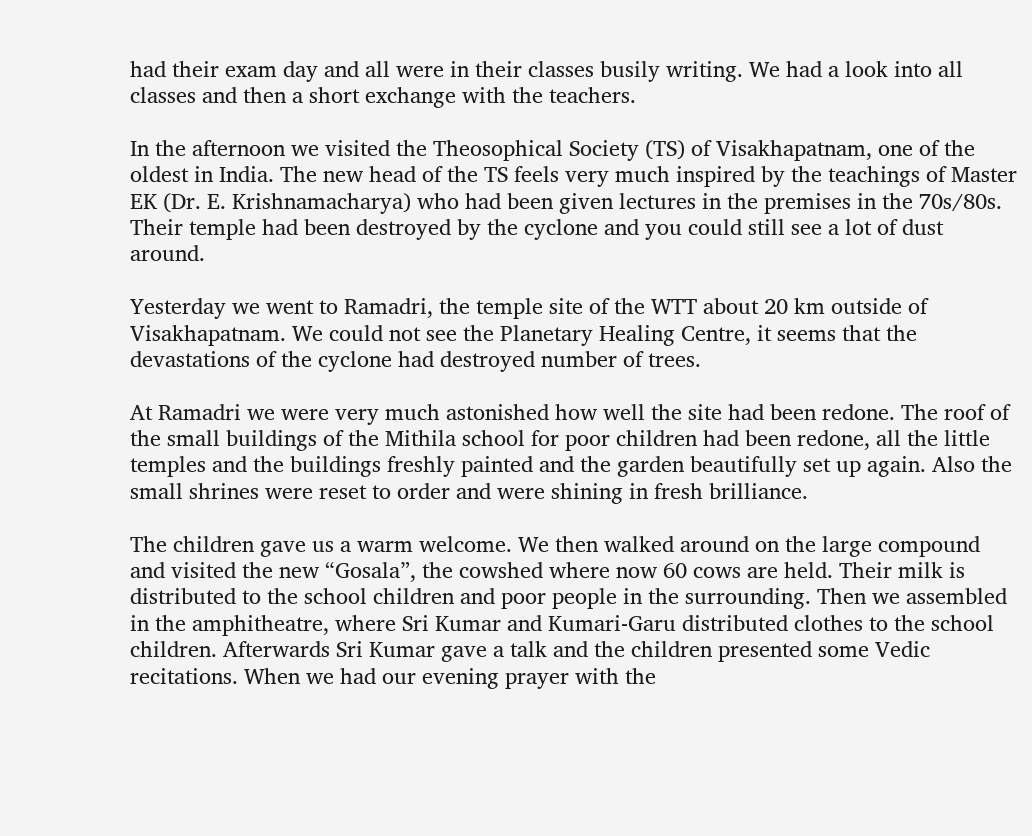had their exam day and all were in their classes busily writing. We had a look into all classes and then a short exchange with the teachers.

In the afternoon we visited the Theosophical Society (TS) of Visakhapatnam, one of the oldest in India. The new head of the TS feels very much inspired by the teachings of Master EK (Dr. E. Krishnamacharya) who had been given lectures in the premises in the 70s/80s. Their temple had been destroyed by the cyclone and you could still see a lot of dust around.

Yesterday we went to Ramadri, the temple site of the WTT about 20 km outside of Visakhapatnam. We could not see the Planetary Healing Centre, it seems that the devastations of the cyclone had destroyed number of trees.

At Ramadri we were very much astonished how well the site had been redone. The roof of the small buildings of the Mithila school for poor children had been redone, all the little temples and the buildings freshly painted and the garden beautifully set up again. Also the small shrines were reset to order and were shining in fresh brilliance.

The children gave us a warm welcome. We then walked around on the large compound and visited the new “Gosala”, the cowshed where now 60 cows are held. Their milk is distributed to the school children and poor people in the surrounding. Then we assembled in the amphitheatre, where Sri Kumar and Kumari-Garu distributed clothes to the school children. Afterwards Sri Kumar gave a talk and the children presented some Vedic recitations. When we had our evening prayer with the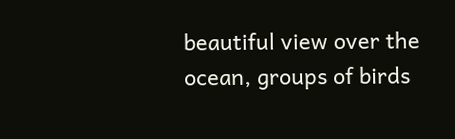beautiful view over the ocean, groups of birds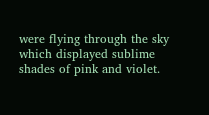were flying through the sky which displayed sublime shades of pink and violet.